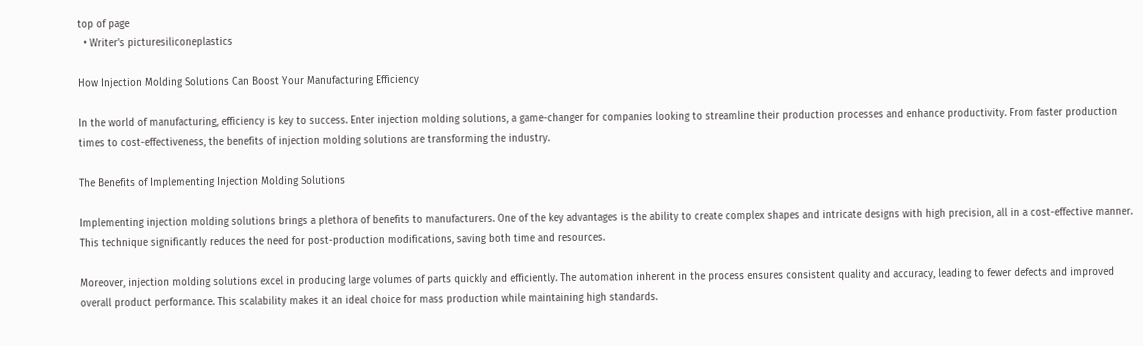top of page
  • Writer's picturesiliconeplastics

How Injection Molding Solutions Can Boost Your Manufacturing Efficiency

In the world of manufacturing, efficiency is key to success. Enter injection molding solutions, a game-changer for companies looking to streamline their production processes and enhance productivity. From faster production times to cost-effectiveness, the benefits of injection molding solutions are transforming the industry.

The Benefits of Implementing Injection Molding Solutions

Implementing injection molding solutions brings a plethora of benefits to manufacturers. One of the key advantages is the ability to create complex shapes and intricate designs with high precision, all in a cost-effective manner. This technique significantly reduces the need for post-production modifications, saving both time and resources.

Moreover, injection molding solutions excel in producing large volumes of parts quickly and efficiently. The automation inherent in the process ensures consistent quality and accuracy, leading to fewer defects and improved overall product performance. This scalability makes it an ideal choice for mass production while maintaining high standards.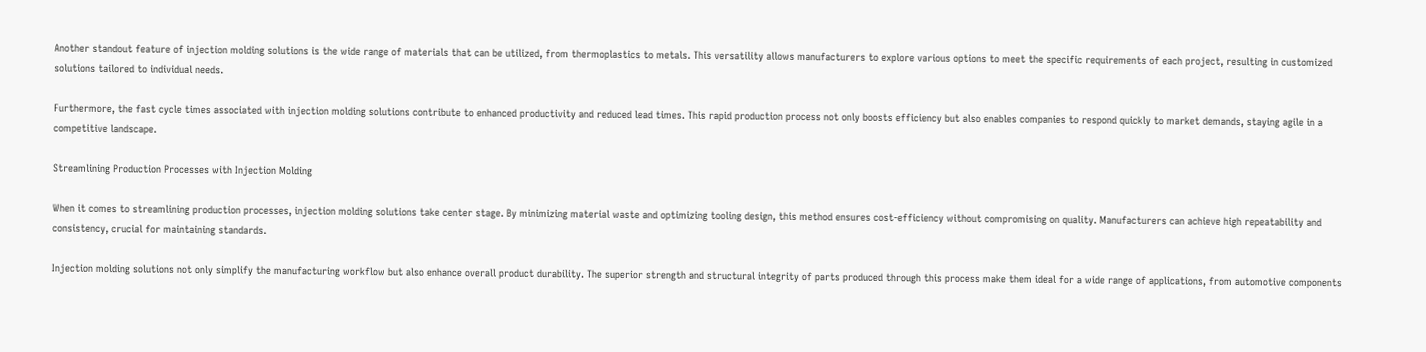Another standout feature of injection molding solutions is the wide range of materials that can be utilized, from thermoplastics to metals. This versatility allows manufacturers to explore various options to meet the specific requirements of each project, resulting in customized solutions tailored to individual needs.

Furthermore, the fast cycle times associated with injection molding solutions contribute to enhanced productivity and reduced lead times. This rapid production process not only boosts efficiency but also enables companies to respond quickly to market demands, staying agile in a competitive landscape.

Streamlining Production Processes with Injection Molding

When it comes to streamlining production processes, injection molding solutions take center stage. By minimizing material waste and optimizing tooling design, this method ensures cost-efficiency without compromising on quality. Manufacturers can achieve high repeatability and consistency, crucial for maintaining standards.

Injection molding solutions not only simplify the manufacturing workflow but also enhance overall product durability. The superior strength and structural integrity of parts produced through this process make them ideal for a wide range of applications, from automotive components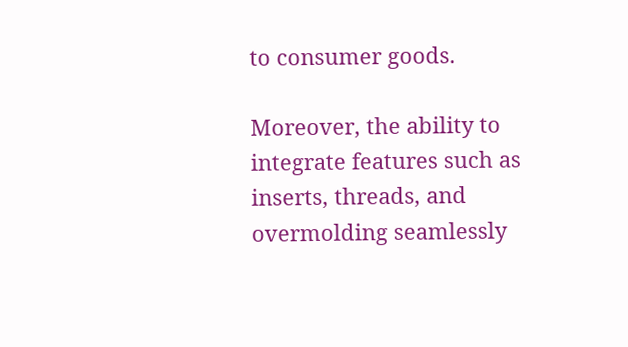to consumer goods.

Moreover, the ability to integrate features such as inserts, threads, and overmolding seamlessly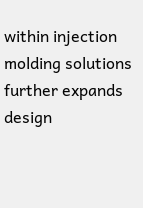within injection molding solutions further expands design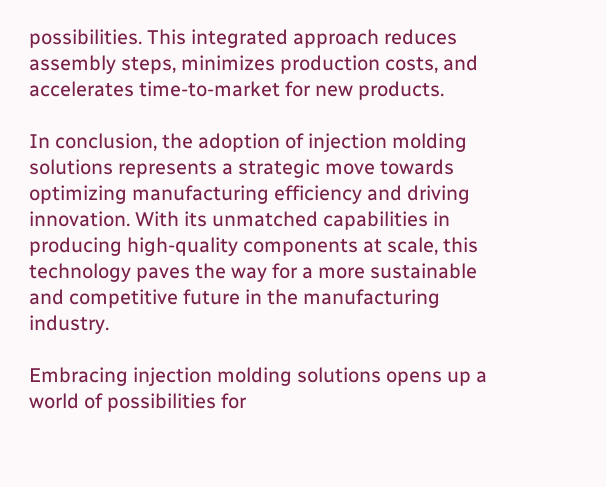possibilities. This integrated approach reduces assembly steps, minimizes production costs, and accelerates time-to-market for new products.

In conclusion, the adoption of injection molding solutions represents a strategic move towards optimizing manufacturing efficiency and driving innovation. With its unmatched capabilities in producing high-quality components at scale, this technology paves the way for a more sustainable and competitive future in the manufacturing industry.

Embracing injection molding solutions opens up a world of possibilities for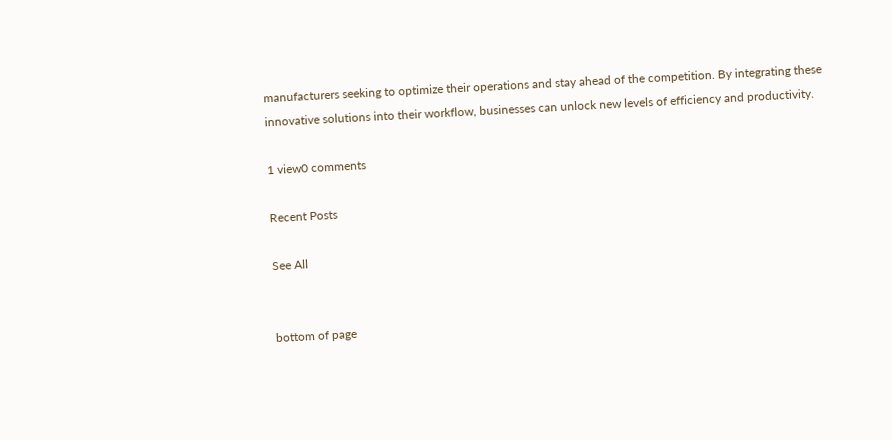manufacturers seeking to optimize their operations and stay ahead of the competition. By integrating these innovative solutions into their workflow, businesses can unlock new levels of efficiency and productivity.

1 view0 comments

Recent Posts

See All


bottom of page